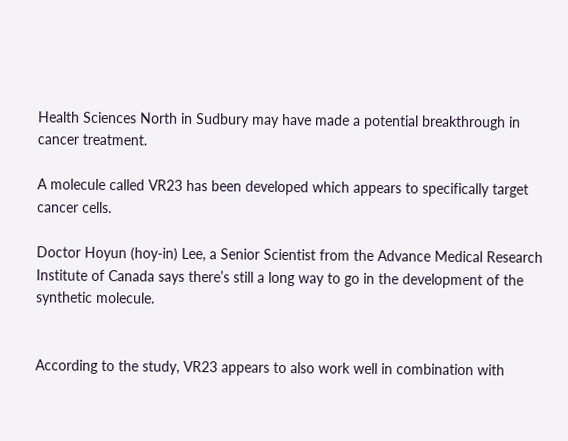Health Sciences North in Sudbury may have made a potential breakthrough in cancer treatment.

A molecule called VR23 has been developed which appears to specifically target cancer cells.

Doctor Hoyun (hoy-in) Lee, a Senior Scientist from the Advance Medical Research Institute of Canada says there’s still a long way to go in the development of the synthetic molecule.


According to the study, VR23 appears to also work well in combination with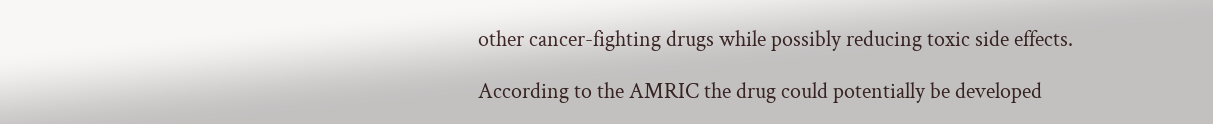other cancer-fighting drugs while possibly reducing toxic side effects.

According to the AMRIC the drug could potentially be developed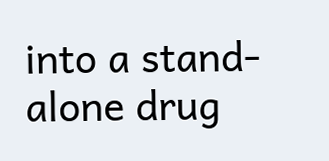into a stand-alone drug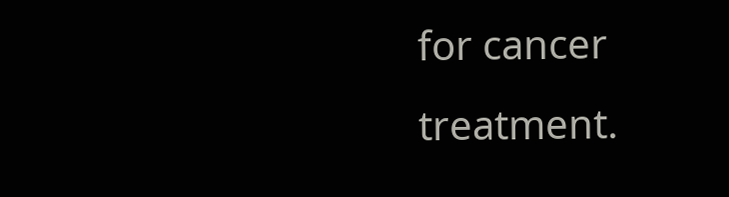for cancer treatment.